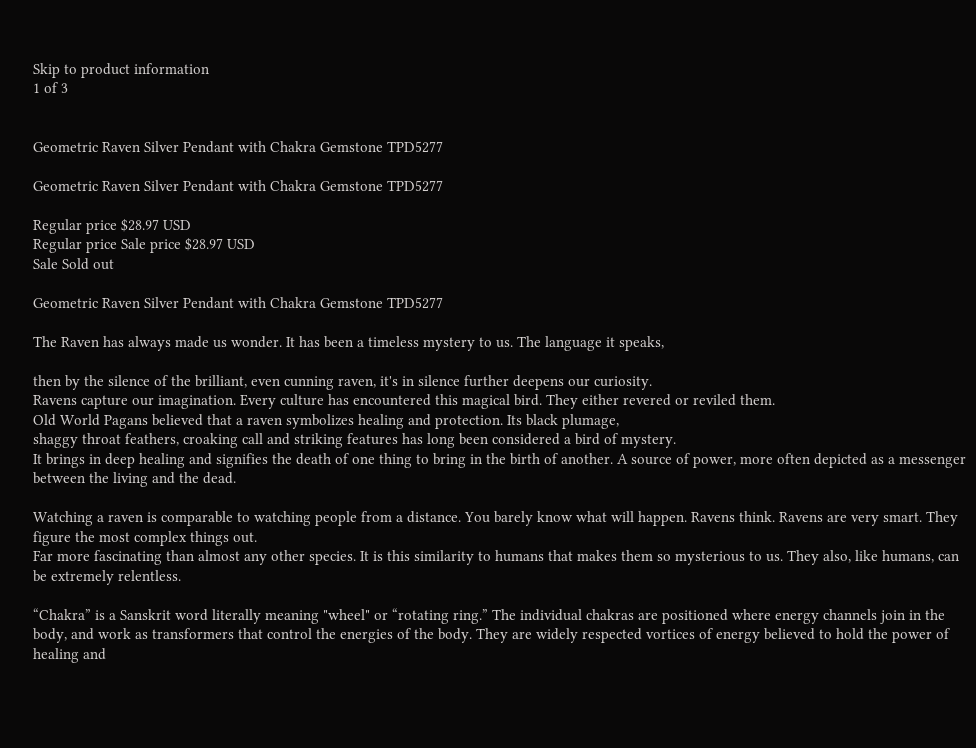Skip to product information
1 of 3


Geometric Raven Silver Pendant with Chakra Gemstone TPD5277

Geometric Raven Silver Pendant with Chakra Gemstone TPD5277

Regular price $28.97 USD
Regular price Sale price $28.97 USD
Sale Sold out

Geometric Raven Silver Pendant with Chakra Gemstone TPD5277

The Raven has always made us wonder. It has been a timeless mystery to us. The language it speaks,

then by the silence of the brilliant, even cunning raven, it's in silence further deepens our curiosity.
Ravens capture our imagination. Every culture has encountered this magical bird. They either revered or reviled them.
Old World Pagans believed that a raven symbolizes healing and protection. Its black plumage,
shaggy throat feathers, croaking call and striking features has long been considered a bird of mystery.
It brings in deep healing and signifies the death of one thing to bring in the birth of another. A source of power, more often depicted as a messenger between the living and the dead.

Watching a raven is comparable to watching people from a distance. You barely know what will happen. Ravens think. Ravens are very smart. They figure the most complex things out.
Far more fascinating than almost any other species. It is this similarity to humans that makes them so mysterious to us. They also, like humans, can be extremely relentless.

“Chakra” is a Sanskrit word literally meaning "wheel" or “rotating ring.” The individual chakras are positioned where energy channels join in the body, and work as transformers that control the energies of the body. They are widely respected vortices of energy believed to hold the power of healing and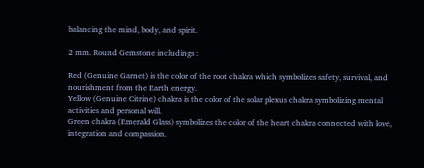balancing the mind, body, and spirit.

2 mm. Round Gemstone includings :

Red (Genuine Garnet) is the color of the root chakra which symbolizes safety, survival, and nourishment from the Earth energy.
Yellow (Genuine Citrine) chakra is the color of the solar plexus chakra symbolizing mental activities and personal will.
Green chakra (Emerald Glass) symbolizes the color of the heart chakra connected with love, integration and compassion.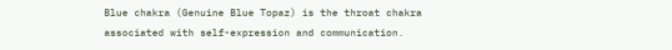Blue chakra (Genuine Blue Topaz) is the throat chakra associated with self-expression and communication.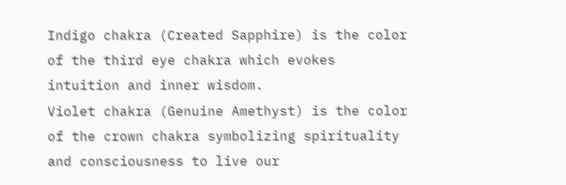Indigo chakra (Created Sapphire) is the color of the third eye chakra which evokes intuition and inner wisdom.
Violet chakra (Genuine Amethyst) is the color of the crown chakra symbolizing spirituality and consciousness to live our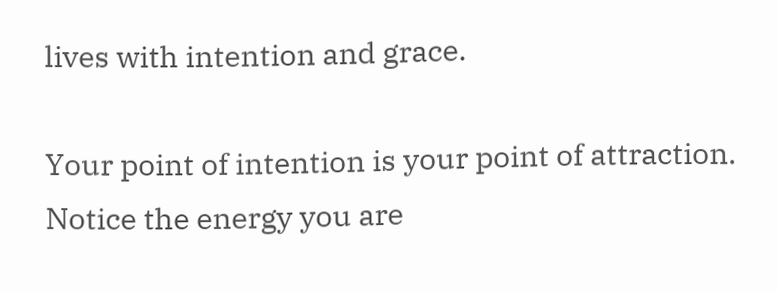lives with intention and grace.

Your point of intention is your point of attraction. Notice the energy you are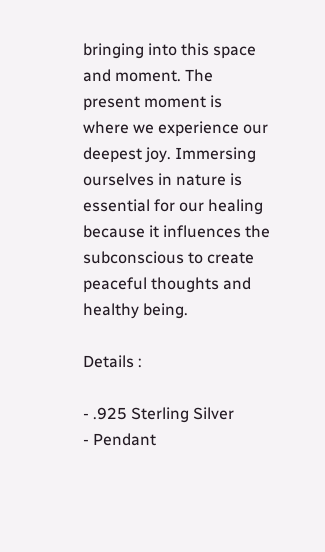bringing into this space and moment. The present moment is where we experience our deepest joy. Immersing ourselves in nature is essential for our healing because it influences the subconscious to create peaceful thoughts and healthy being.

Details :

- .925 Sterling Silver
- Pendant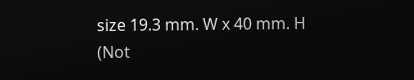size 19.3 mm. W x 40 mm. H (Not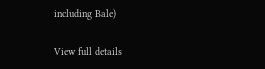including Bale)

View full details